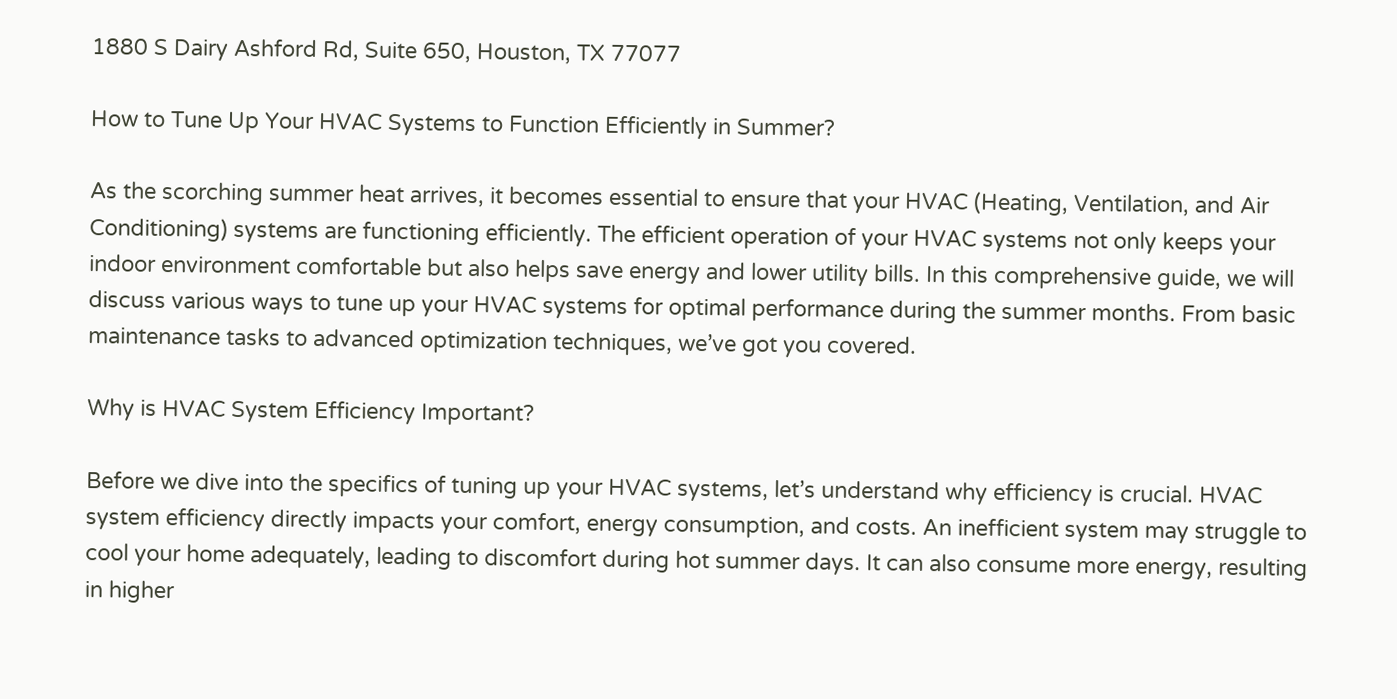1880 S Dairy Ashford Rd, Suite 650, Houston, TX 77077

How to Tune Up Your HVAC Systems to Function Efficiently in Summer?

As the scorching summer heat arrives, it becomes essential to ensure that your HVAC (Heating, Ventilation, and Air Conditioning) systems are functioning efficiently. The efficient operation of your HVAC systems not only keeps your indoor environment comfortable but also helps save energy and lower utility bills. In this comprehensive guide, we will discuss various ways to tune up your HVAC systems for optimal performance during the summer months. From basic maintenance tasks to advanced optimization techniques, we’ve got you covered.

Why is HVAC System Efficiency Important?

Before we dive into the specifics of tuning up your HVAC systems, let’s understand why efficiency is crucial. HVAC system efficiency directly impacts your comfort, energy consumption, and costs. An inefficient system may struggle to cool your home adequately, leading to discomfort during hot summer days. It can also consume more energy, resulting in higher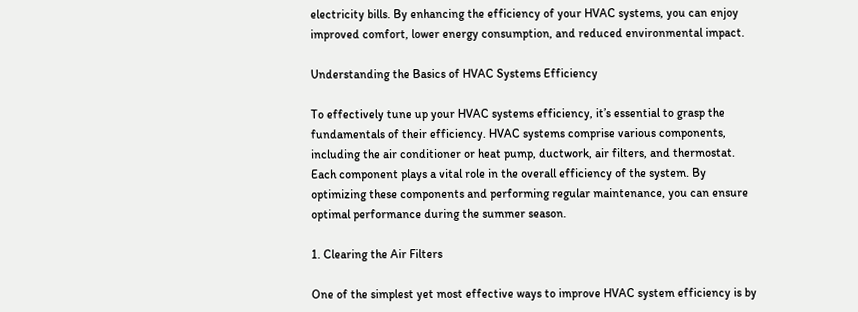electricity bills. By enhancing the efficiency of your HVAC systems, you can enjoy improved comfort, lower energy consumption, and reduced environmental impact.

Understanding the Basics of HVAC Systems Efficiency

To effectively tune up your HVAC systems efficiency, it’s essential to grasp the fundamentals of their efficiency. HVAC systems comprise various components, including the air conditioner or heat pump, ductwork, air filters, and thermostat. Each component plays a vital role in the overall efficiency of the system. By optimizing these components and performing regular maintenance, you can ensure optimal performance during the summer season.

1. Clearing the Air Filters

One of the simplest yet most effective ways to improve HVAC system efficiency is by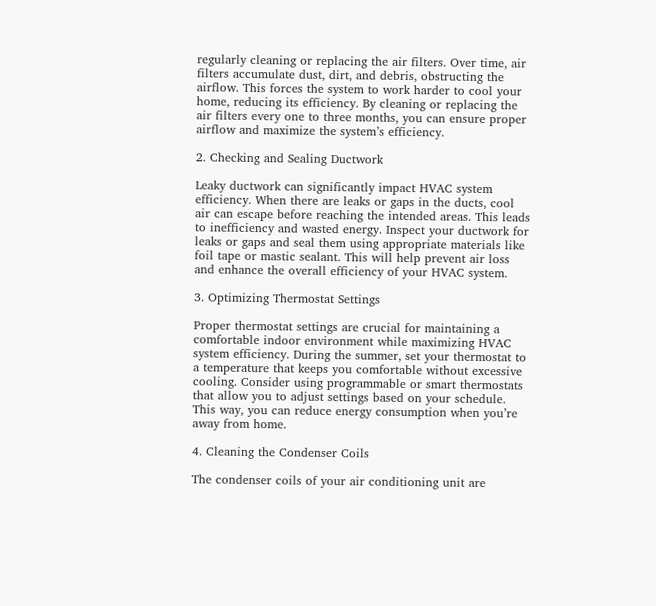regularly cleaning or replacing the air filters. Over time, air filters accumulate dust, dirt, and debris, obstructing the airflow. This forces the system to work harder to cool your home, reducing its efficiency. By cleaning or replacing the air filters every one to three months, you can ensure proper airflow and maximize the system’s efficiency.

2. Checking and Sealing Ductwork

Leaky ductwork can significantly impact HVAC system efficiency. When there are leaks or gaps in the ducts, cool air can escape before reaching the intended areas. This leads to inefficiency and wasted energy. Inspect your ductwork for leaks or gaps and seal them using appropriate materials like foil tape or mastic sealant. This will help prevent air loss and enhance the overall efficiency of your HVAC system.

3. Optimizing Thermostat Settings

Proper thermostat settings are crucial for maintaining a comfortable indoor environment while maximizing HVAC system efficiency. During the summer, set your thermostat to a temperature that keeps you comfortable without excessive cooling. Consider using programmable or smart thermostats that allow you to adjust settings based on your schedule. This way, you can reduce energy consumption when you’re away from home.

4. Cleaning the Condenser Coils

The condenser coils of your air conditioning unit are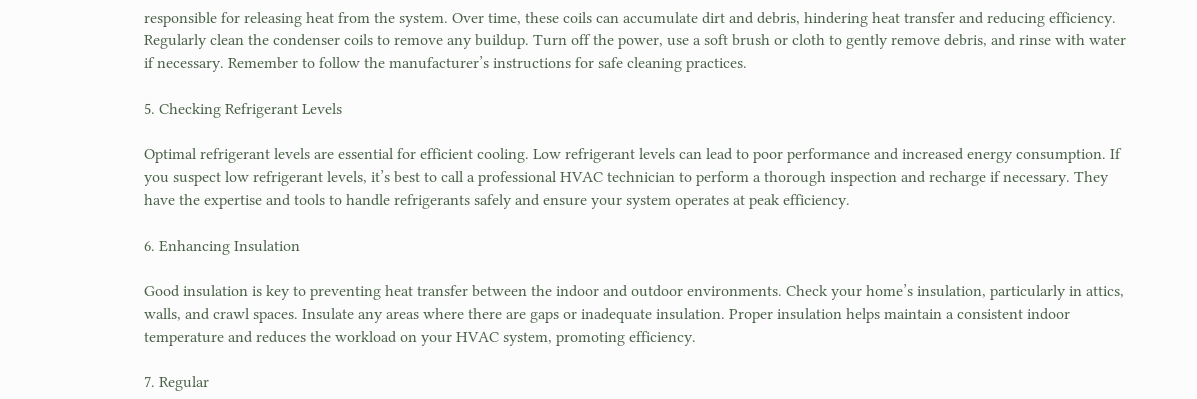responsible for releasing heat from the system. Over time, these coils can accumulate dirt and debris, hindering heat transfer and reducing efficiency. Regularly clean the condenser coils to remove any buildup. Turn off the power, use a soft brush or cloth to gently remove debris, and rinse with water if necessary. Remember to follow the manufacturer’s instructions for safe cleaning practices.

5. Checking Refrigerant Levels

Optimal refrigerant levels are essential for efficient cooling. Low refrigerant levels can lead to poor performance and increased energy consumption. If you suspect low refrigerant levels, it’s best to call a professional HVAC technician to perform a thorough inspection and recharge if necessary. They have the expertise and tools to handle refrigerants safely and ensure your system operates at peak efficiency.

6. Enhancing Insulation

Good insulation is key to preventing heat transfer between the indoor and outdoor environments. Check your home’s insulation, particularly in attics, walls, and crawl spaces. Insulate any areas where there are gaps or inadequate insulation. Proper insulation helps maintain a consistent indoor temperature and reduces the workload on your HVAC system, promoting efficiency.

7. Regular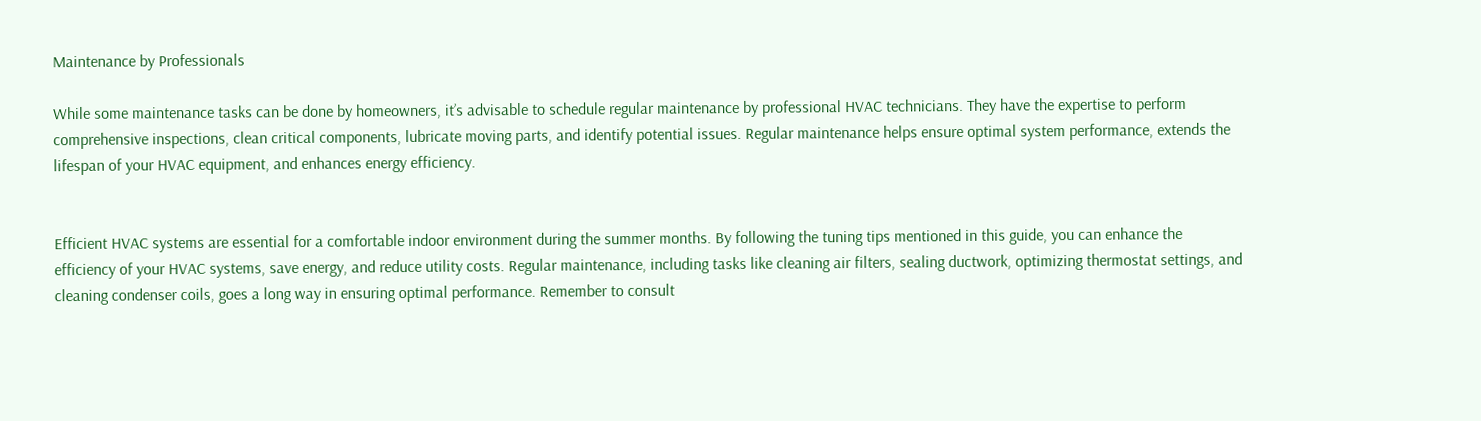Maintenance by Professionals

While some maintenance tasks can be done by homeowners, it’s advisable to schedule regular maintenance by professional HVAC technicians. They have the expertise to perform comprehensive inspections, clean critical components, lubricate moving parts, and identify potential issues. Regular maintenance helps ensure optimal system performance, extends the lifespan of your HVAC equipment, and enhances energy efficiency.


Efficient HVAC systems are essential for a comfortable indoor environment during the summer months. By following the tuning tips mentioned in this guide, you can enhance the efficiency of your HVAC systems, save energy, and reduce utility costs. Regular maintenance, including tasks like cleaning air filters, sealing ductwork, optimizing thermostat settings, and cleaning condenser coils, goes a long way in ensuring optimal performance. Remember to consult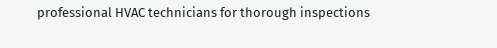professional HVAC technicians for thorough inspections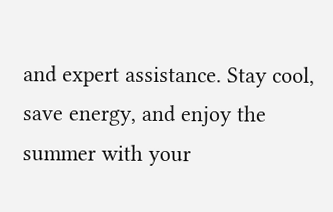and expert assistance. Stay cool, save energy, and enjoy the summer with your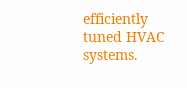efficiently tuned HVAC systems.